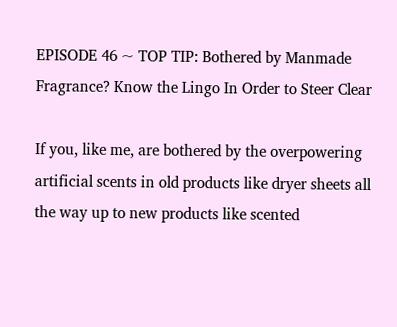EPISODE 46 ~ TOP TIP: Bothered by Manmade Fragrance? Know the Lingo In Order to Steer Clear

If you, like me, are bothered by the overpowering artificial scents in old products like dryer sheets all the way up to new products like scented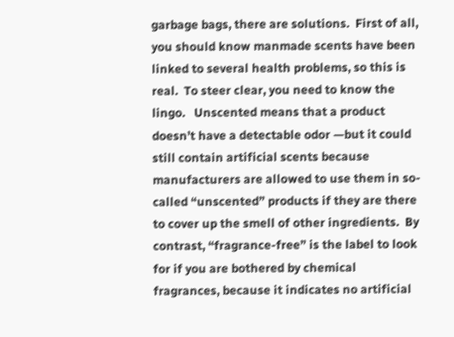garbage bags, there are solutions.  First of all, you should know manmade scents have been linked to several health problems, so this is real.  To steer clear, you need to know the lingo.   Unscented means that a product doesn’t have a detectable odor —but it could still contain artificial scents because manufacturers are allowed to use them in so-called “unscented” products if they are there to cover up the smell of other ingredients.  By contrast, “fragrance-free” is the label to look for if you are bothered by chemical fragrances, because it indicates no artificial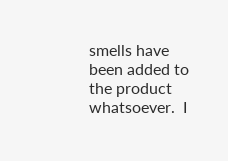smells have been added to the product whatsoever.  I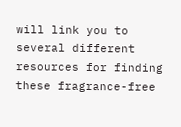will link you to several different resources for finding these fragrance-free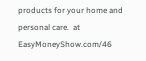products for your home and personal care.  at EasyMoneyShow.com/46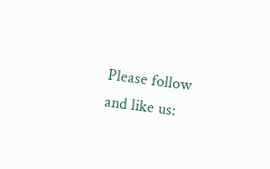Please follow and like us: